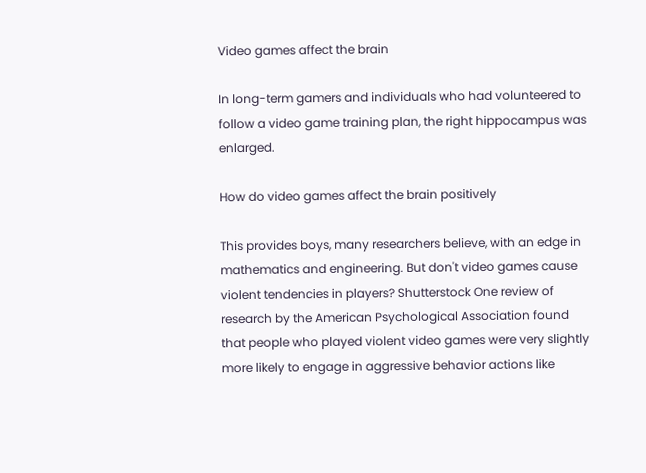Video games affect the brain

In long-term gamers and individuals who had volunteered to follow a video game training plan, the right hippocampus was enlarged.

How do video games affect the brain positively

This provides boys, many researchers believe, with an edge in mathematics and engineering. But don't video games cause violent tendencies in players? Shutterstock One review of research by the American Psychological Association found that people who played violent video games were very slightly more likely to engage in aggressive behavior actions like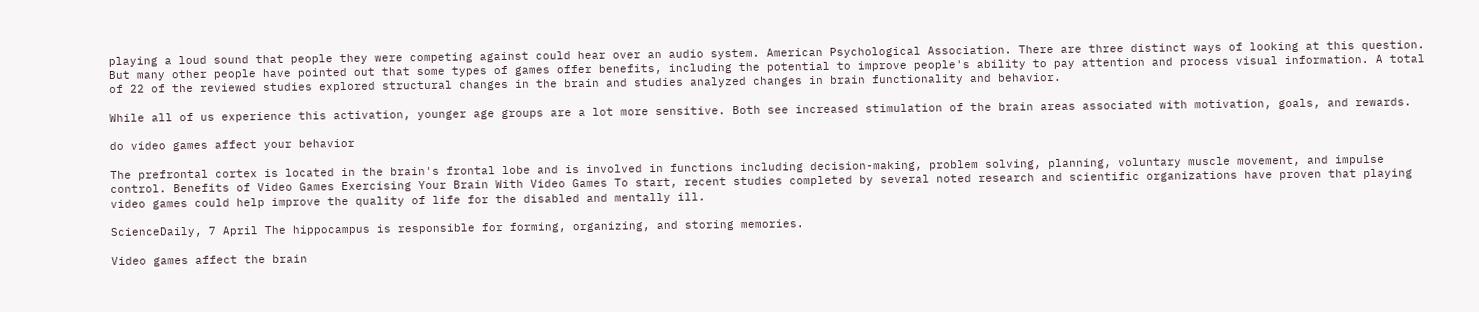playing a loud sound that people they were competing against could hear over an audio system. American Psychological Association. There are three distinct ways of looking at this question. But many other people have pointed out that some types of games offer benefits, including the potential to improve people's ability to pay attention and process visual information. A total of 22 of the reviewed studies explored structural changes in the brain and studies analyzed changes in brain functionality and behavior.

While all of us experience this activation, younger age groups are a lot more sensitive. Both see increased stimulation of the brain areas associated with motivation, goals, and rewards.

do video games affect your behavior

The prefrontal cortex is located in the brain's frontal lobe and is involved in functions including decision-making, problem solving, planning, voluntary muscle movement, and impulse control. Benefits of Video Games Exercising Your Brain With Video Games To start, recent studies completed by several noted research and scientific organizations have proven that playing video games could help improve the quality of life for the disabled and mentally ill.

ScienceDaily, 7 April The hippocampus is responsible for forming, organizing, and storing memories.

Video games affect the brain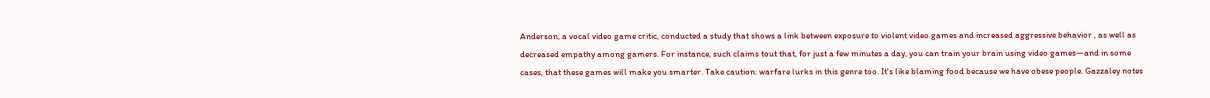Anderson, a vocal video game critic, conducted a study that shows a link between exposure to violent video games and increased aggressive behavior , as well as decreased empathy among gamers. For instance, such claims tout that, for just a few minutes a day, you can train your brain using video games—and in some cases, that these games will make you smarter. Take caution: warfare lurks in this genre too. It's like blaming food because we have obese people. Gazzaley notes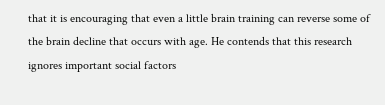that it is encouraging that even a little brain training can reverse some of the brain decline that occurs with age. He contends that this research ignores important social factors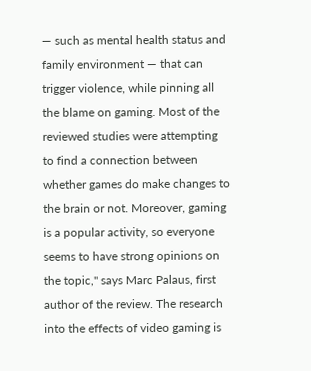— such as mental health status and family environment — that can trigger violence, while pinning all the blame on gaming. Most of the reviewed studies were attempting to find a connection between whether games do make changes to the brain or not. Moreover, gaming is a popular activity, so everyone seems to have strong opinions on the topic," says Marc Palaus, first author of the review. The research into the effects of video gaming is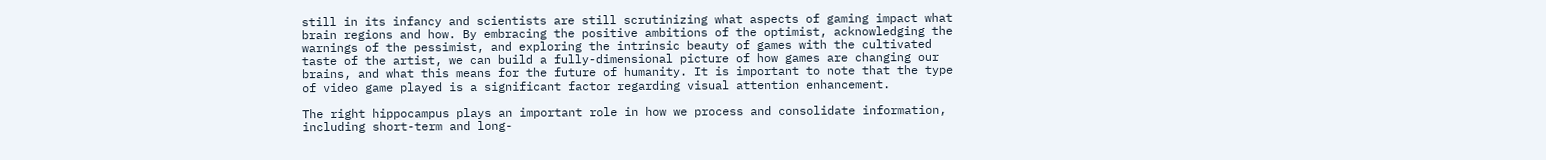still in its infancy and scientists are still scrutinizing what aspects of gaming impact what brain regions and how. By embracing the positive ambitions of the optimist, acknowledging the warnings of the pessimist, and exploring the intrinsic beauty of games with the cultivated taste of the artist, we can build a fully-dimensional picture of how games are changing our brains, and what this means for the future of humanity. It is important to note that the type of video game played is a significant factor regarding visual attention enhancement.

The right hippocampus plays an important role in how we process and consolidate information, including short-term and long-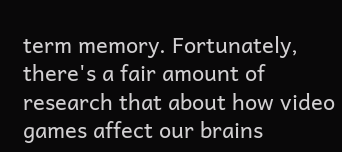term memory. Fortunately, there's a fair amount of research that about how video games affect our brains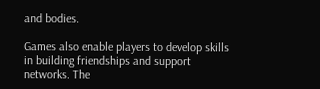and bodies.

Games also enable players to develop skills in building friendships and support networks. The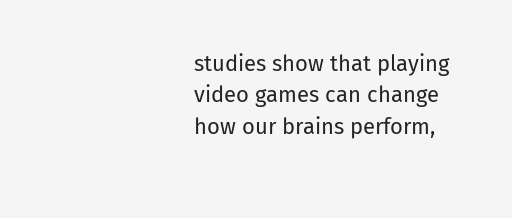studies show that playing video games can change how our brains perform,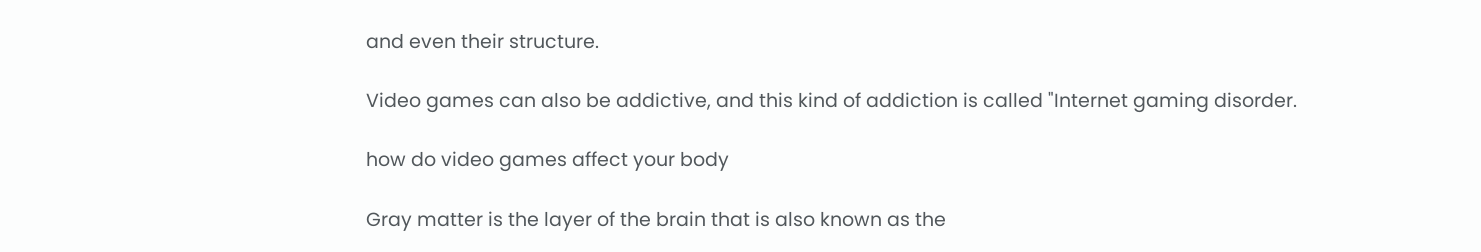and even their structure.

Video games can also be addictive, and this kind of addiction is called "Internet gaming disorder.

how do video games affect your body

Gray matter is the layer of the brain that is also known as the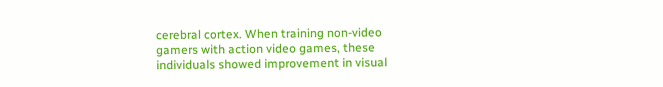cerebral cortex. When training non-video gamers with action video games, these individuals showed improvement in visual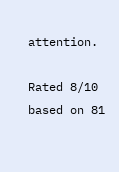attention.

Rated 8/10 based on 81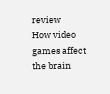review
How video games affect the brain